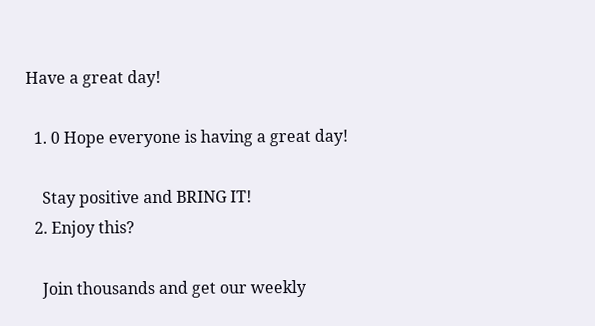Have a great day!

  1. 0 Hope everyone is having a great day!

    Stay positive and BRING IT!
  2. Enjoy this?

    Join thousands and get our weekly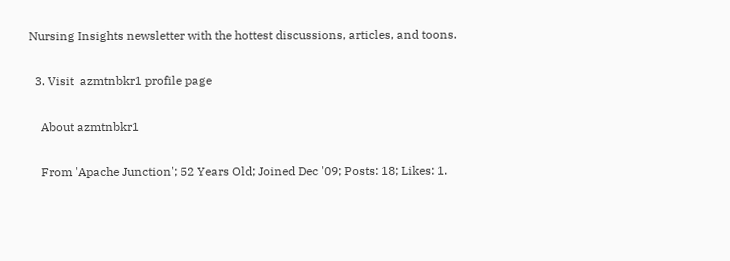Nursing Insights newsletter with the hottest discussions, articles, and toons.

  3. Visit  azmtnbkr1 profile page

    About azmtnbkr1

    From 'Apache Junction'; 52 Years Old; Joined Dec '09; Posts: 18; Likes: 1.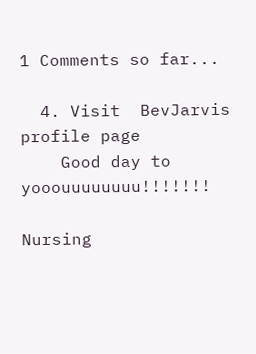1 Comments so far...

  4. Visit  BevJarvis profile page
    Good day to yooouuuuuuuu!!!!!!!

Nursing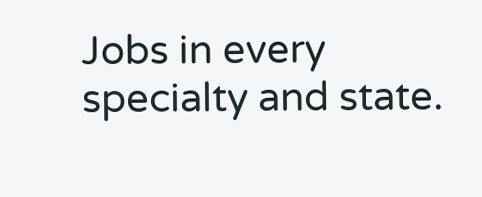Jobs in every specialty and state.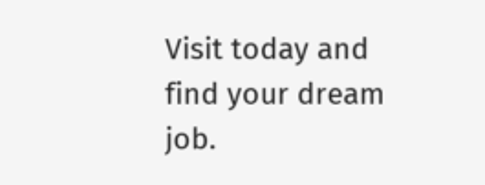Visit today and find your dream job.